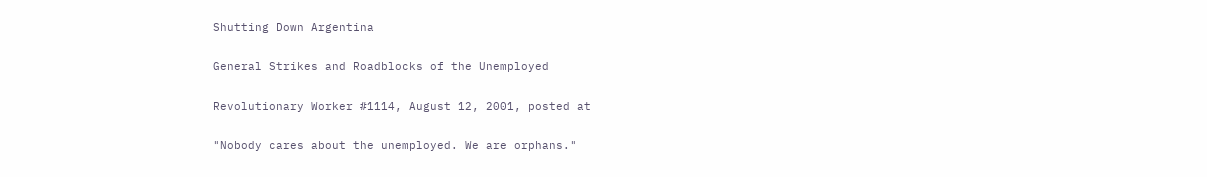Shutting Down Argentina

General Strikes and Roadblocks of the Unemployed

Revolutionary Worker #1114, August 12, 2001, posted at

"Nobody cares about the unemployed. We are orphans."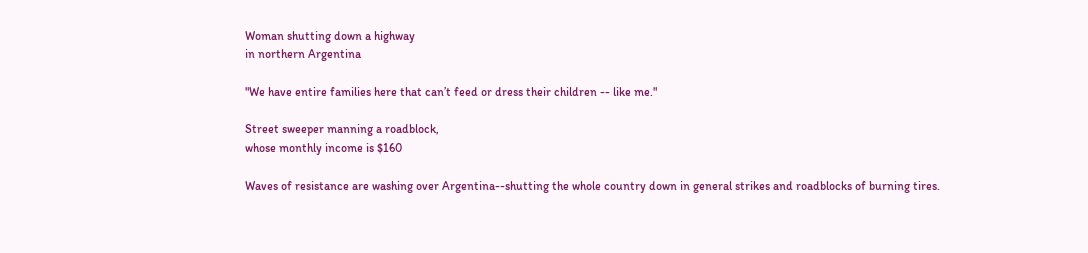Woman shutting down a highway
in northern Argentina

"We have entire families here that can’t feed or dress their children -- like me."

Street sweeper manning a roadblock,
whose monthly income is $160

Waves of resistance are washing over Argentina--shutting the whole country down in general strikes and roadblocks of burning tires.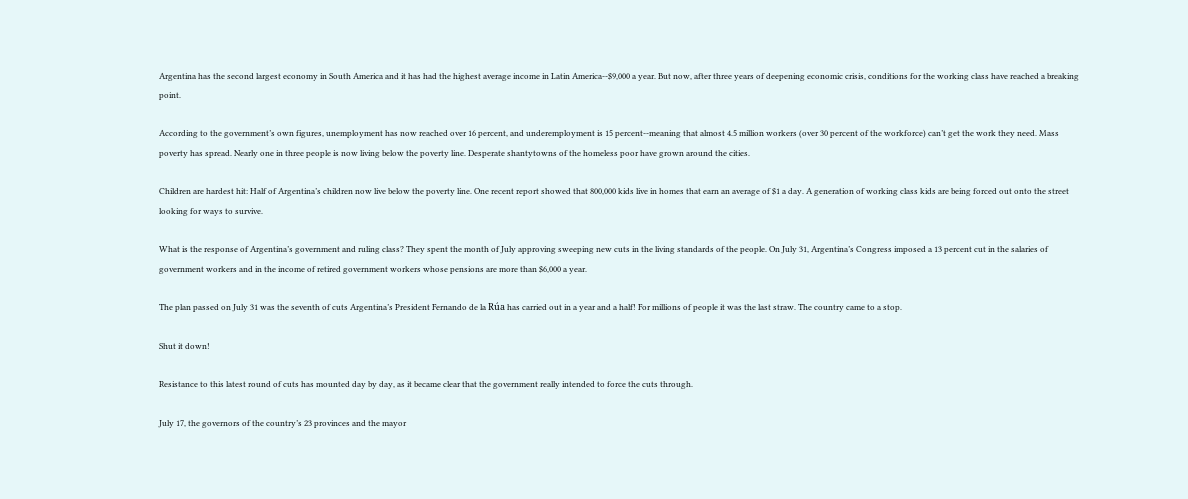Argentina has the second largest economy in South America and it has had the highest average income in Latin America--$9,000 a year. But now, after three years of deepening economic crisis, conditions for the working class have reached a breaking point.

According to the government’s own figures, unemployment has now reached over 16 percent, and underemployment is 15 percent--meaning that almost 4.5 million workers (over 30 percent of the workforce) can’t get the work they need. Mass poverty has spread. Nearly one in three people is now living below the poverty line. Desperate shantytowns of the homeless poor have grown around the cities.

Children are hardest hit: Half of Argentina’s children now live below the poverty line. One recent report showed that 800,000 kids live in homes that earn an average of $1 a day. A generation of working class kids are being forced out onto the street looking for ways to survive.

What is the response of Argentina’s government and ruling class? They spent the month of July approving sweeping new cuts in the living standards of the people. On July 31, Argentina’s Congress imposed a 13 percent cut in the salaries of government workers and in the income of retired government workers whose pensions are more than $6,000 a year.

The plan passed on July 31 was the seventh of cuts Argentina’s President Fernando de la Rúa has carried out in a year and a half! For millions of people it was the last straw. The country came to a stop.

Shut it down!

Resistance to this latest round of cuts has mounted day by day, as it became clear that the government really intended to force the cuts through.

July 17, the governors of the country’s 23 provinces and the mayor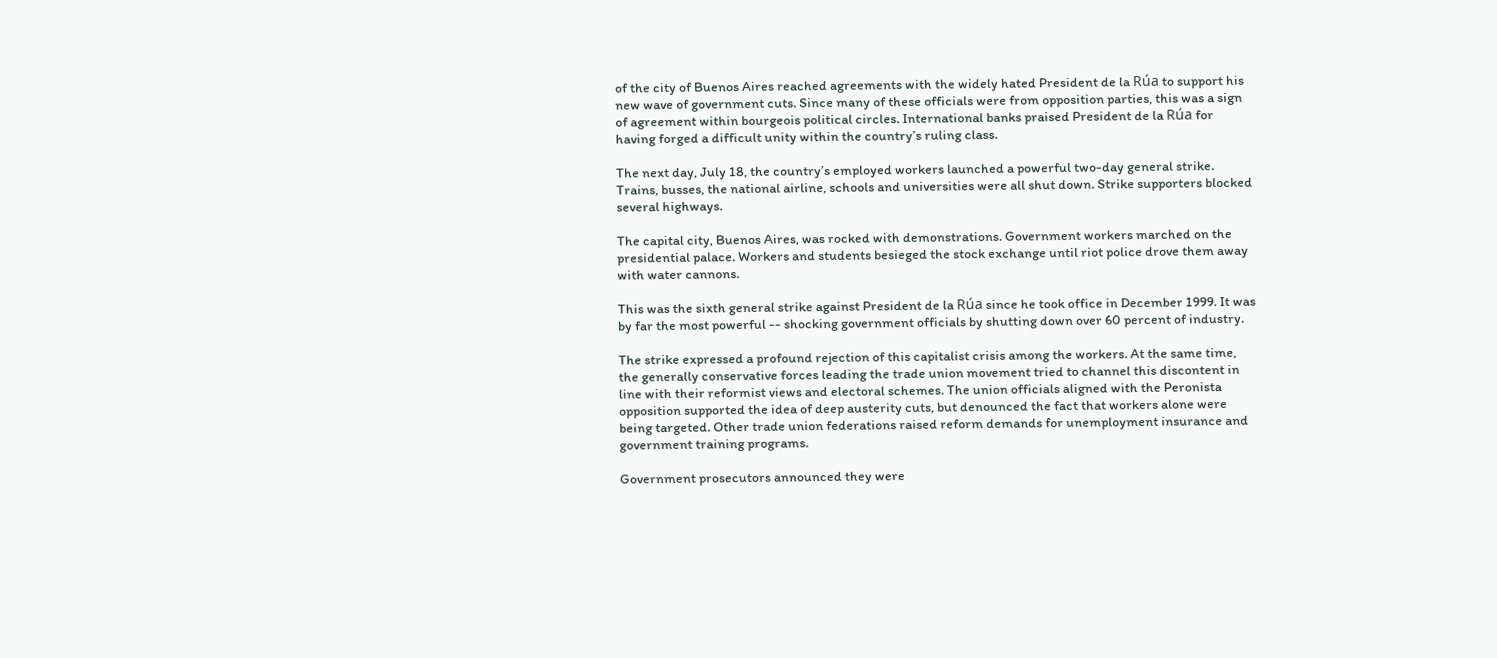of the city of Buenos Aires reached agreements with the widely hated President de la Rúa to support his new wave of government cuts. Since many of these officials were from opposition parties, this was a sign of agreement within bourgeois political circles. International banks praised President de la Rúa for having forged a difficult unity within the country’s ruling class.

The next day, July 18, the country’s employed workers launched a powerful two-day general strike. Trains, busses, the national airline, schools and universities were all shut down. Strike supporters blocked several highways.

The capital city, Buenos Aires, was rocked with demonstrations. Government workers marched on the presidential palace. Workers and students besieged the stock exchange until riot police drove them away with water cannons.

This was the sixth general strike against President de la Rúa since he took office in December 1999. It was by far the most powerful -- shocking government officials by shutting down over 60 percent of industry.

The strike expressed a profound rejection of this capitalist crisis among the workers. At the same time, the generally conservative forces leading the trade union movement tried to channel this discontent in line with their reformist views and electoral schemes. The union officials aligned with the Peronista opposition supported the idea of deep austerity cuts, but denounced the fact that workers alone were being targeted. Other trade union federations raised reform demands for unemployment insurance and government training programs.

Government prosecutors announced they were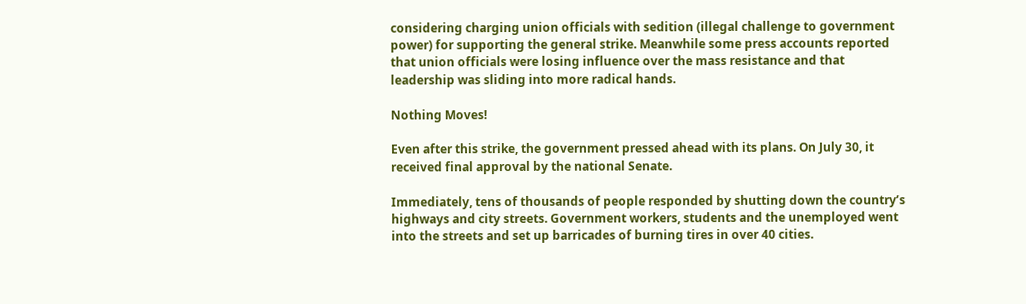considering charging union officials with sedition (illegal challenge to government power) for supporting the general strike. Meanwhile some press accounts reported that union officials were losing influence over the mass resistance and that leadership was sliding into more radical hands.

Nothing Moves!

Even after this strike, the government pressed ahead with its plans. On July 30, it received final approval by the national Senate.

Immediately, tens of thousands of people responded by shutting down the country’s highways and city streets. Government workers, students and the unemployed went into the streets and set up barricades of burning tires in over 40 cities.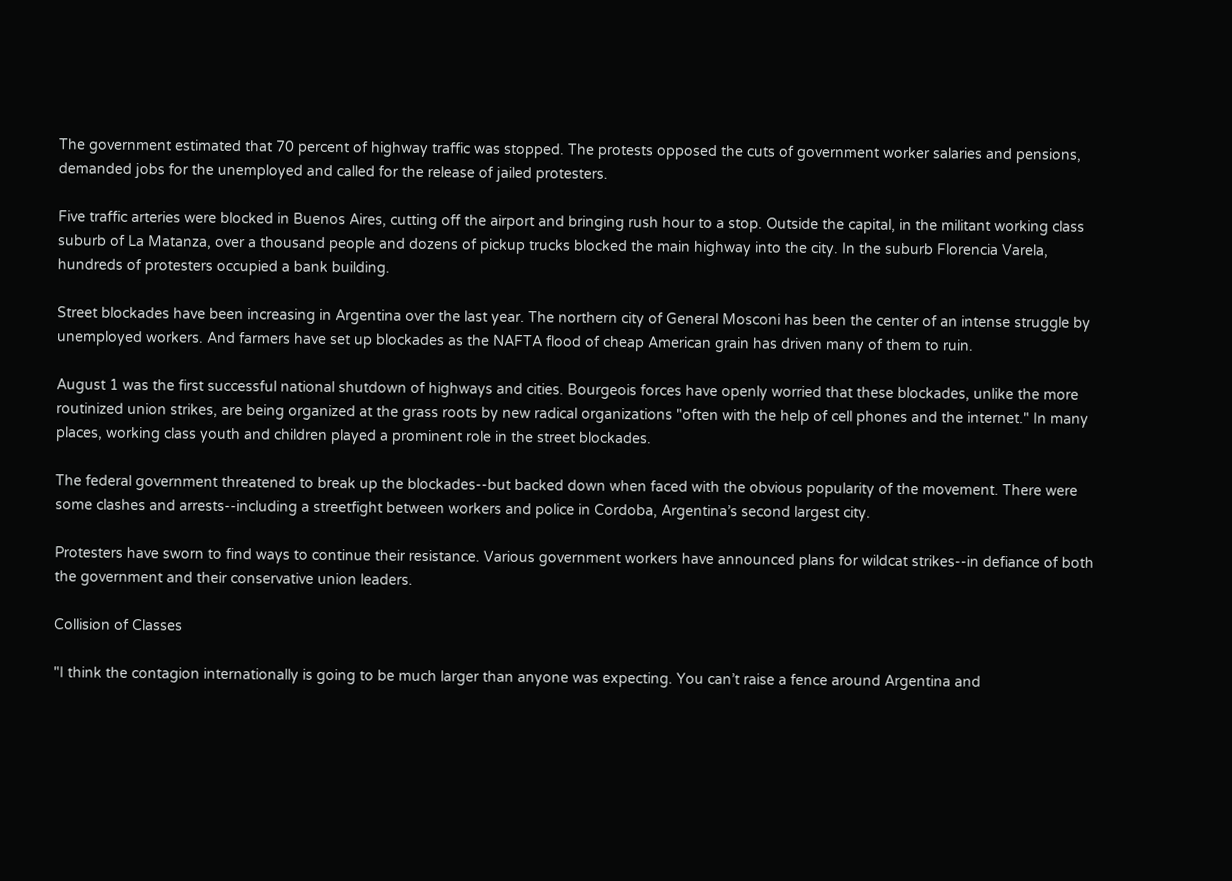The government estimated that 70 percent of highway traffic was stopped. The protests opposed the cuts of government worker salaries and pensions, demanded jobs for the unemployed and called for the release of jailed protesters.

Five traffic arteries were blocked in Buenos Aires, cutting off the airport and bringing rush hour to a stop. Outside the capital, in the militant working class suburb of La Matanza, over a thousand people and dozens of pickup trucks blocked the main highway into the city. In the suburb Florencia Varela, hundreds of protesters occupied a bank building.

Street blockades have been increasing in Argentina over the last year. The northern city of General Mosconi has been the center of an intense struggle by unemployed workers. And farmers have set up blockades as the NAFTA flood of cheap American grain has driven many of them to ruin.

August 1 was the first successful national shutdown of highways and cities. Bourgeois forces have openly worried that these blockades, unlike the more routinized union strikes, are being organized at the grass roots by new radical organizations "often with the help of cell phones and the internet." In many places, working class youth and children played a prominent role in the street blockades.

The federal government threatened to break up the blockades--but backed down when faced with the obvious popularity of the movement. There were some clashes and arrests--including a streetfight between workers and police in Cordoba, Argentina’s second largest city.

Protesters have sworn to find ways to continue their resistance. Various government workers have announced plans for wildcat strikes--in defiance of both the government and their conservative union leaders.

Collision of Classes

"I think the contagion internationally is going to be much larger than anyone was expecting. You can’t raise a fence around Argentina and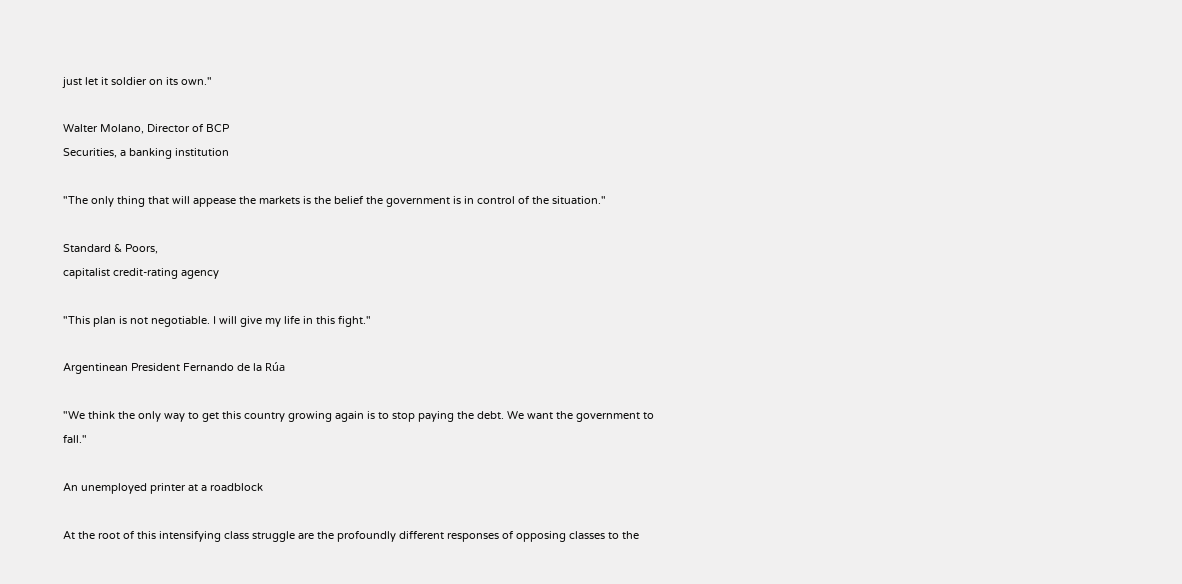just let it soldier on its own."

Walter Molano, Director of BCP
Securities, a banking institution

"The only thing that will appease the markets is the belief the government is in control of the situation."

Standard & Poors,
capitalist credit-rating agency

"This plan is not negotiable. I will give my life in this fight."

Argentinean President Fernando de la Rúa

"We think the only way to get this country growing again is to stop paying the debt. We want the government to fall."

An unemployed printer at a roadblock

At the root of this intensifying class struggle are the profoundly different responses of opposing classes to the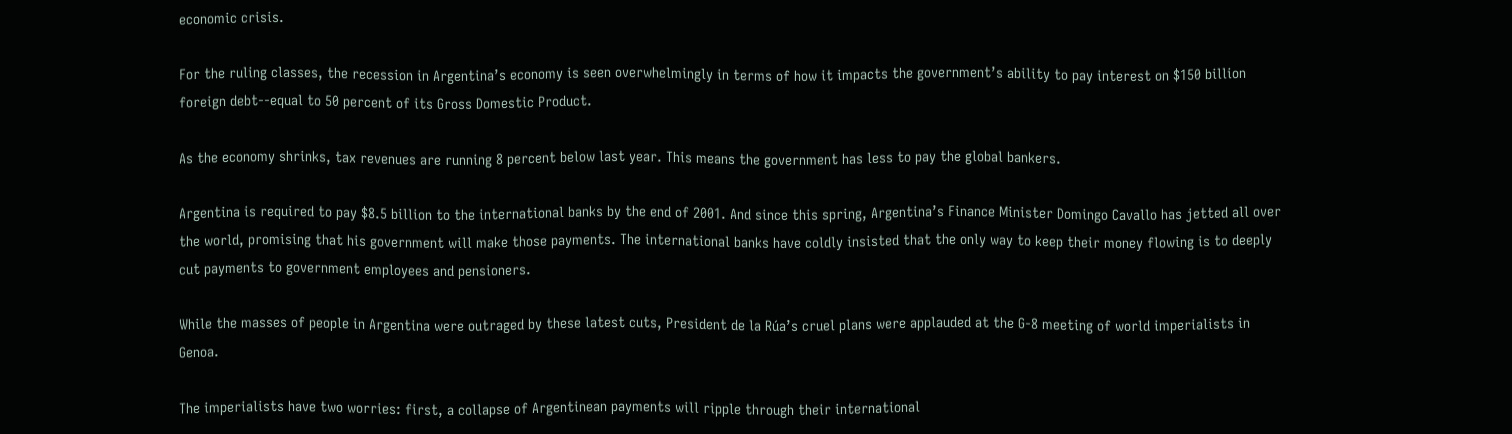economic crisis.

For the ruling classes, the recession in Argentina’s economy is seen overwhelmingly in terms of how it impacts the government’s ability to pay interest on $150 billion foreign debt--equal to 50 percent of its Gross Domestic Product.

As the economy shrinks, tax revenues are running 8 percent below last year. This means the government has less to pay the global bankers.

Argentina is required to pay $8.5 billion to the international banks by the end of 2001. And since this spring, Argentina’s Finance Minister Domingo Cavallo has jetted all over the world, promising that his government will make those payments. The international banks have coldly insisted that the only way to keep their money flowing is to deeply cut payments to government employees and pensioners.

While the masses of people in Argentina were outraged by these latest cuts, President de la Rúa’s cruel plans were applauded at the G-8 meeting of world imperialists in Genoa.

The imperialists have two worries: first, a collapse of Argentinean payments will ripple through their international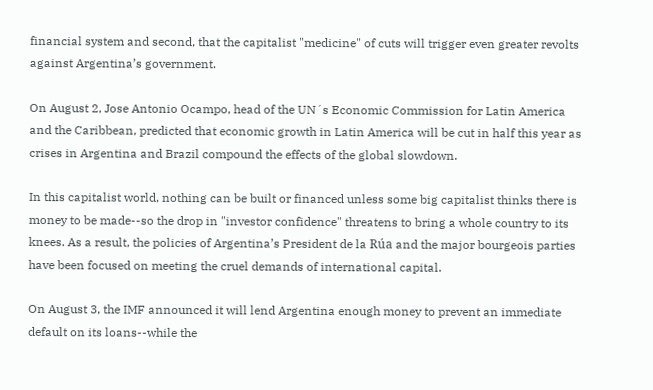financial system and second, that the capitalist "medicine" of cuts will trigger even greater revolts against Argentina’s government.

On August 2, Jose Antonio Ocampo, head of the UN´s Economic Commission for Latin America and the Caribbean, predicted that economic growth in Latin America will be cut in half this year as crises in Argentina and Brazil compound the effects of the global slowdown.

In this capitalist world, nothing can be built or financed unless some big capitalist thinks there is money to be made--so the drop in "investor confidence" threatens to bring a whole country to its knees. As a result, the policies of Argentina’s President de la Rúa and the major bourgeois parties have been focused on meeting the cruel demands of international capital.

On August 3, the IMF announced it will lend Argentina enough money to prevent an immediate default on its loans--while the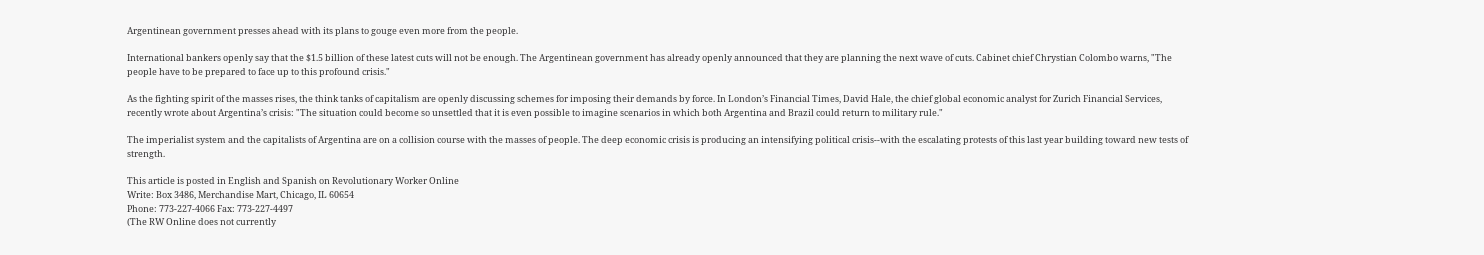Argentinean government presses ahead with its plans to gouge even more from the people.

International bankers openly say that the $1.5 billion of these latest cuts will not be enough. The Argentinean government has already openly announced that they are planning the next wave of cuts. Cabinet chief Chrystian Colombo warns, "The people have to be prepared to face up to this profound crisis."

As the fighting spirit of the masses rises, the think tanks of capitalism are openly discussing schemes for imposing their demands by force. In London’s Financial Times, David Hale, the chief global economic analyst for Zurich Financial Services, recently wrote about Argentina’s crisis: "The situation could become so unsettled that it is even possible to imagine scenarios in which both Argentina and Brazil could return to military rule."

The imperialist system and the capitalists of Argentina are on a collision course with the masses of people. The deep economic crisis is producing an intensifying political crisis--with the escalating protests of this last year building toward new tests of strength.

This article is posted in English and Spanish on Revolutionary Worker Online
Write: Box 3486, Merchandise Mart, Chicago, IL 60654
Phone: 773-227-4066 Fax: 773-227-4497
(The RW Online does not currently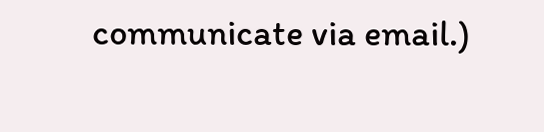communicate via email.)